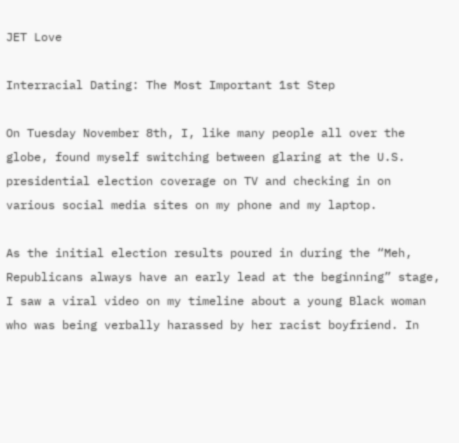JET Love

Interracial Dating: The Most Important 1st Step

On Tuesday November 8th, I, like many people all over the globe, found myself switching between glaring at the U.S. presidential election coverage on TV and checking in on various social media sites on my phone and my laptop.

As the initial election results poured in during the “Meh, Republicans always have an early lead at the beginning” stage, I saw a viral video on my timeline about a young Black woman who was being verbally harassed by her racist boyfriend. In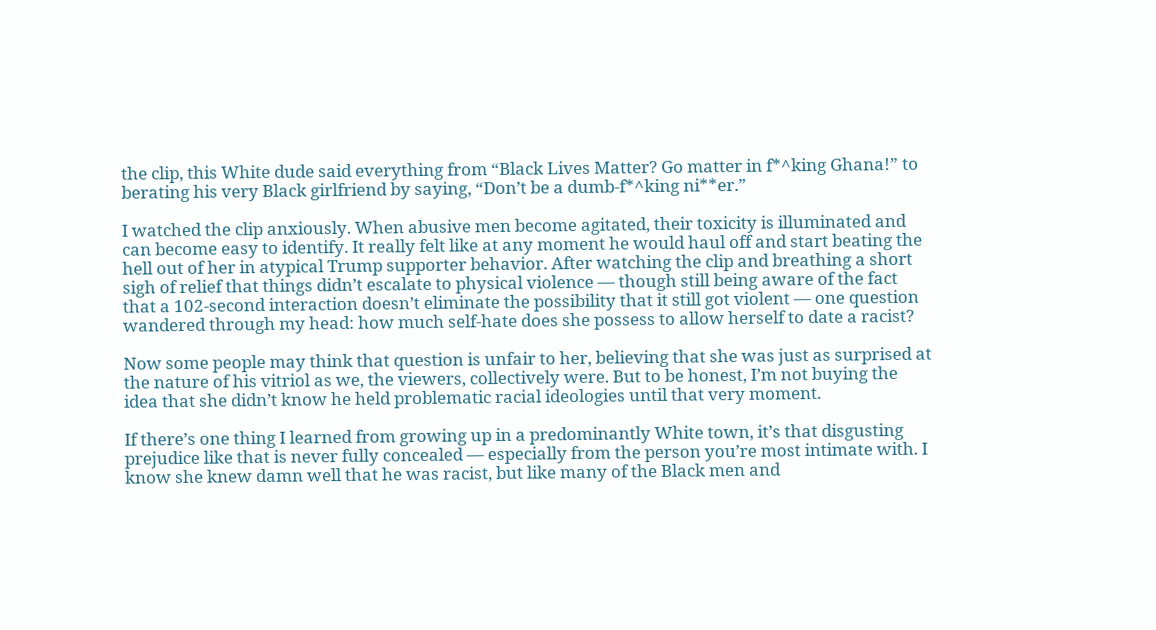the clip, this White dude said everything from “Black Lives Matter? Go matter in f*^king Ghana!” to berating his very Black girlfriend by saying, “Don’t be a dumb-f*^king ni**er.”

I watched the clip anxiously. When abusive men become agitated, their toxicity is illuminated and can become easy to identify. It really felt like at any moment he would haul off and start beating the hell out of her in atypical Trump supporter behavior. After watching the clip and breathing a short sigh of relief that things didn’t escalate to physical violence — though still being aware of the fact that a 102-second interaction doesn’t eliminate the possibility that it still got violent — one question wandered through my head: how much self-hate does she possess to allow herself to date a racist?

Now some people may think that question is unfair to her, believing that she was just as surprised at the nature of his vitriol as we, the viewers, collectively were. But to be honest, I’m not buying the idea that she didn’t know he held problematic racial ideologies until that very moment.

If there’s one thing I learned from growing up in a predominantly White town, it’s that disgusting prejudice like that is never fully concealed — especially from the person you’re most intimate with. I know she knew damn well that he was racist, but like many of the Black men and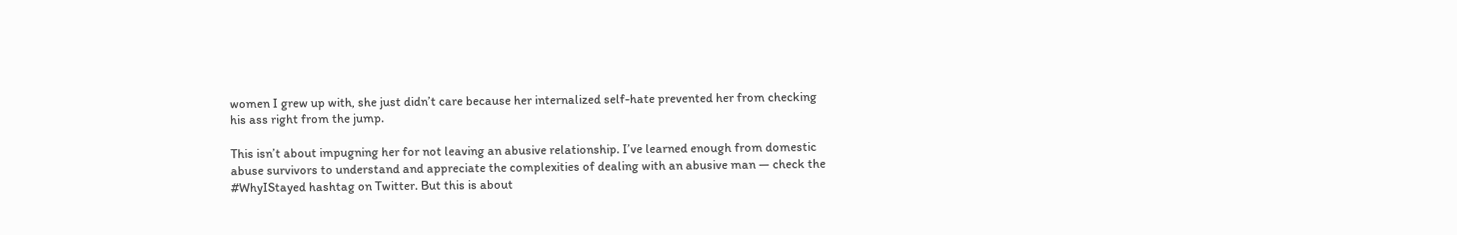women I grew up with, she just didn’t care because her internalized self-hate prevented her from checking his ass right from the jump.

This isn’t about impugning her for not leaving an abusive relationship. I’ve learned enough from domestic abuse survivors to understand and appreciate the complexities of dealing with an abusive man — check the #WhyIStayed hashtag on Twitter. But this is about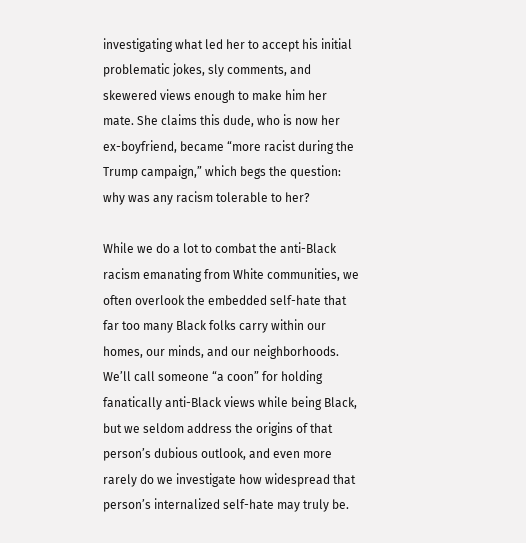investigating what led her to accept his initial problematic jokes, sly comments, and skewered views enough to make him her mate. She claims this dude, who is now her ex-boyfriend, became “more racist during the Trump campaign,” which begs the question: why was any racism tolerable to her?

While we do a lot to combat the anti-Black racism emanating from White communities, we often overlook the embedded self-hate that far too many Black folks carry within our homes, our minds, and our neighborhoods. We’ll call someone “a coon” for holding fanatically anti-Black views while being Black, but we seldom address the origins of that person’s dubious outlook, and even more rarely do we investigate how widespread that person’s internalized self-hate may truly be.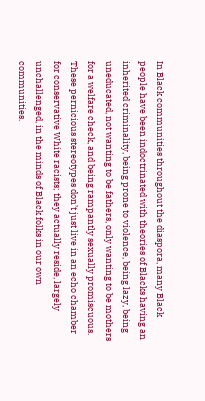In Black communities throughout the diaspora, many Black people have been indoctrinated with theories of Blacks having an inherited criminality, being prone to violence, being lazy, being uneducated, not wanting to be fathers, only wanting to be mothers for a welfare check, and being rampantly sexually promiscuous. These pernicious stereotypes don’t just live in an echo chamber for conservative White racists; they actually reside, largely unchallenged, in the minds of Black folks in our own communities.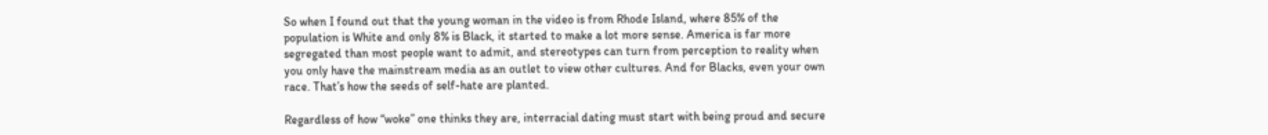So when I found out that the young woman in the video is from Rhode Island, where 85% of the population is White and only 8% is Black, it started to make a lot more sense. America is far more segregated than most people want to admit, and stereotypes can turn from perception to reality when you only have the mainstream media as an outlet to view other cultures. And for Blacks, even your own race. That’s how the seeds of self-hate are planted.

Regardless of how “woke” one thinks they are, interracial dating must start with being proud and secure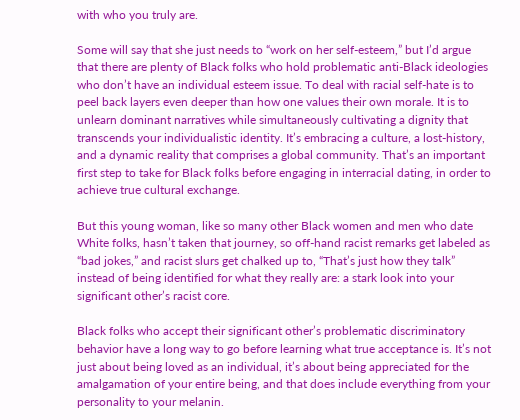with who you truly are.

Some will say that she just needs to “work on her self-esteem,” but I’d argue that there are plenty of Black folks who hold problematic anti-Black ideologies who don’t have an individual esteem issue. To deal with racial self-hate is to peel back layers even deeper than how one values their own morale. It is to unlearn dominant narratives while simultaneously cultivating a dignity that transcends your individualistic identity. It’s embracing a culture, a lost-history, and a dynamic reality that comprises a global community. That’s an important first step to take for Black folks before engaging in interracial dating, in order to achieve true cultural exchange.

But this young woman, like so many other Black women and men who date White folks, hasn’t taken that journey, so off-hand racist remarks get labeled as “bad jokes,” and racist slurs get chalked up to, “That’s just how they talk” instead of being identified for what they really are: a stark look into your significant other’s racist core.

Black folks who accept their significant other’s problematic discriminatory behavior have a long way to go before learning what true acceptance is. It’s not just about being loved as an individual, it’s about being appreciated for the amalgamation of your entire being, and that does include everything from your personality to your melanin.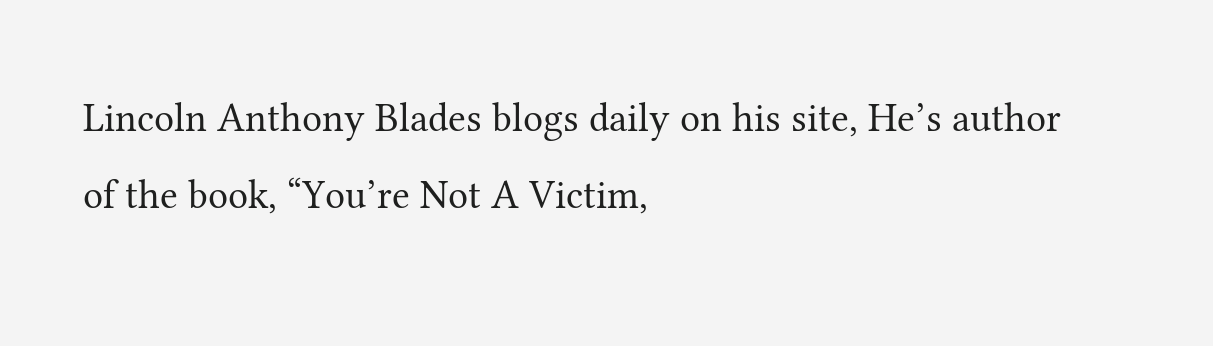Lincoln Anthony Blades blogs daily on his site, He’s author of the book, “You’re Not A Victim,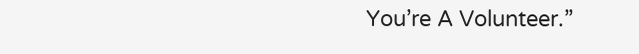You’re A Volunteer.”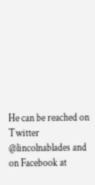He can be reached on Twitter @lincolnablades and on Facebook at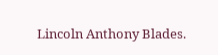Lincoln Anthony Blades.